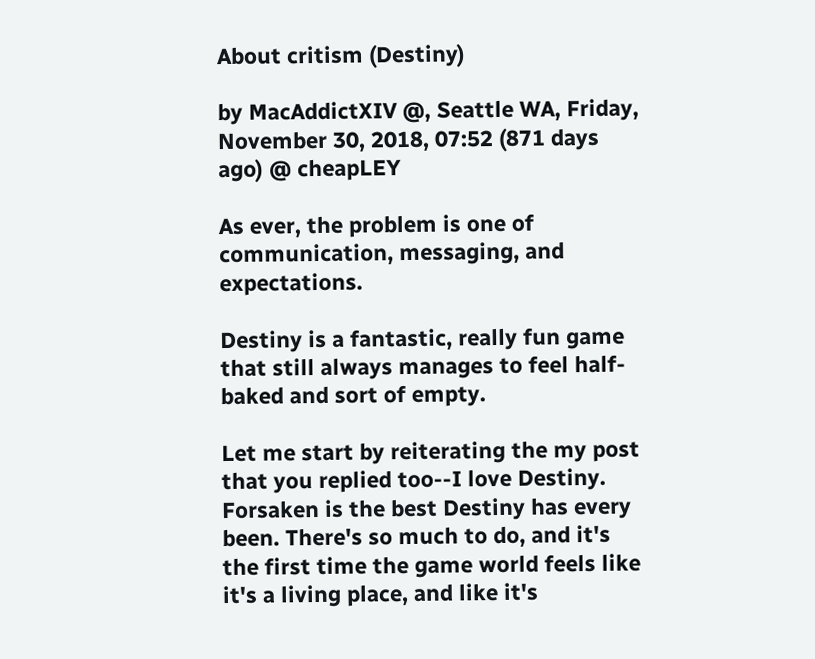About critism (Destiny)

by MacAddictXIV @, Seattle WA, Friday, November 30, 2018, 07:52 (871 days ago) @ cheapLEY

As ever, the problem is one of communication, messaging, and expectations.

Destiny is a fantastic, really fun game that still always manages to feel half-baked and sort of empty.

Let me start by reiterating the my post that you replied too--I love Destiny. Forsaken is the best Destiny has every been. There's so much to do, and it's the first time the game world feels like it's a living place, and like it's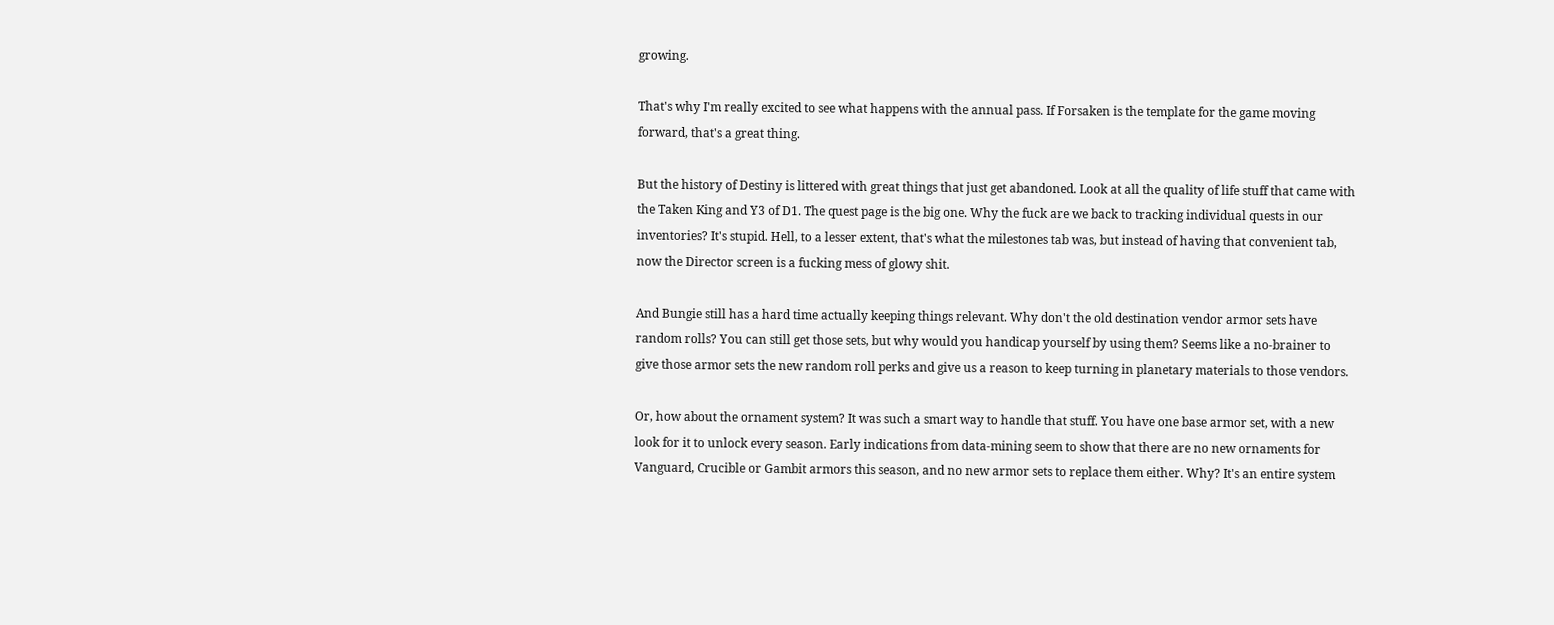growing.

That's why I'm really excited to see what happens with the annual pass. If Forsaken is the template for the game moving forward, that's a great thing.

But the history of Destiny is littered with great things that just get abandoned. Look at all the quality of life stuff that came with the Taken King and Y3 of D1. The quest page is the big one. Why the fuck are we back to tracking individual quests in our inventories? It's stupid. Hell, to a lesser extent, that's what the milestones tab was, but instead of having that convenient tab, now the Director screen is a fucking mess of glowy shit.

And Bungie still has a hard time actually keeping things relevant. Why don't the old destination vendor armor sets have random rolls? You can still get those sets, but why would you handicap yourself by using them? Seems like a no-brainer to give those armor sets the new random roll perks and give us a reason to keep turning in planetary materials to those vendors.

Or, how about the ornament system? It was such a smart way to handle that stuff. You have one base armor set, with a new look for it to unlock every season. Early indications from data-mining seem to show that there are no new ornaments for Vanguard, Crucible or Gambit armors this season, and no new armor sets to replace them either. Why? It's an entire system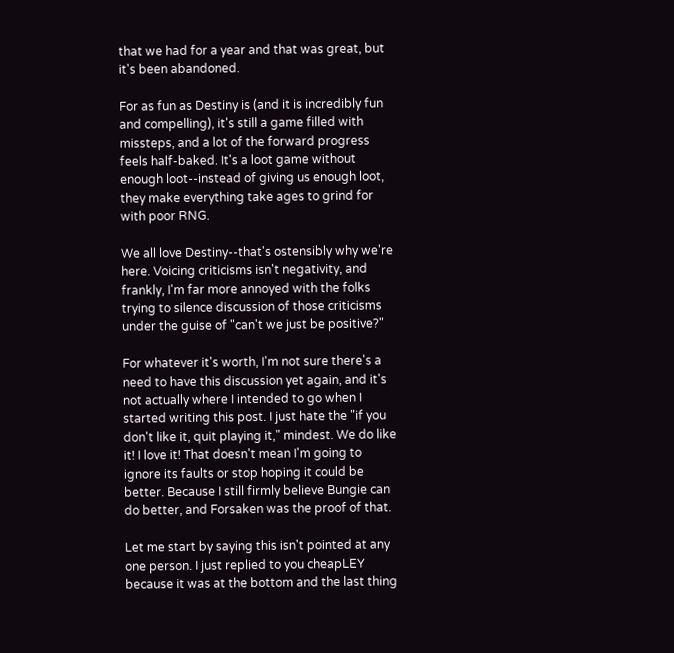that we had for a year and that was great, but it's been abandoned.

For as fun as Destiny is (and it is incredibly fun and compelling), it's still a game filled with missteps, and a lot of the forward progress feels half-baked. It's a loot game without enough loot--instead of giving us enough loot, they make everything take ages to grind for with poor RNG.

We all love Destiny--that's ostensibly why we're here. Voicing criticisms isn't negativity, and frankly, I'm far more annoyed with the folks trying to silence discussion of those criticisms under the guise of "can't we just be positive?"

For whatever it's worth, I'm not sure there's a need to have this discussion yet again, and it's not actually where I intended to go when I started writing this post. I just hate the "if you don't like it, quit playing it," mindest. We do like it! I love it! That doesn't mean I'm going to ignore its faults or stop hoping it could be better. Because I still firmly believe Bungie can do better, and Forsaken was the proof of that.

Let me start by saying this isn't pointed at any one person. I just replied to you cheapLEY because it was at the bottom and the last thing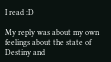I read :D

My reply was about my own feelings about the state of Destiny and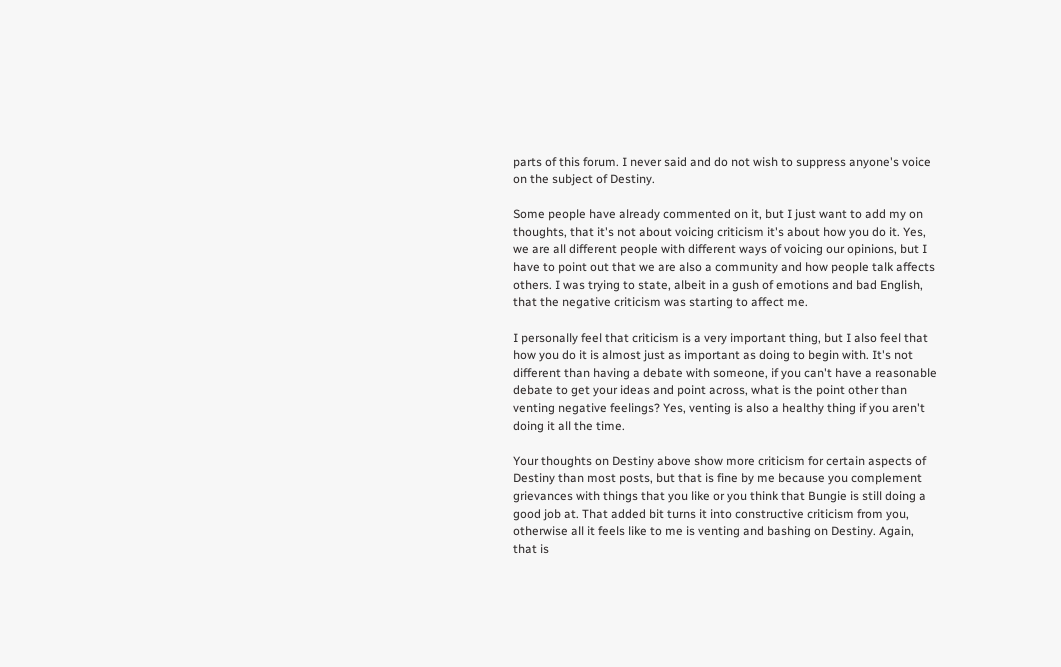parts of this forum. I never said and do not wish to suppress anyone's voice on the subject of Destiny.

Some people have already commented on it, but I just want to add my on thoughts, that it's not about voicing criticism it's about how you do it. Yes, we are all different people with different ways of voicing our opinions, but I have to point out that we are also a community and how people talk affects others. I was trying to state, albeit in a gush of emotions and bad English, that the negative criticism was starting to affect me.

I personally feel that criticism is a very important thing, but I also feel that how you do it is almost just as important as doing to begin with. It's not different than having a debate with someone, if you can't have a reasonable debate to get your ideas and point across, what is the point other than venting negative feelings? Yes, venting is also a healthy thing if you aren't doing it all the time.

Your thoughts on Destiny above show more criticism for certain aspects of Destiny than most posts, but that is fine by me because you complement grievances with things that you like or you think that Bungie is still doing a good job at. That added bit turns it into constructive criticism from you, otherwise all it feels like to me is venting and bashing on Destiny. Again, that is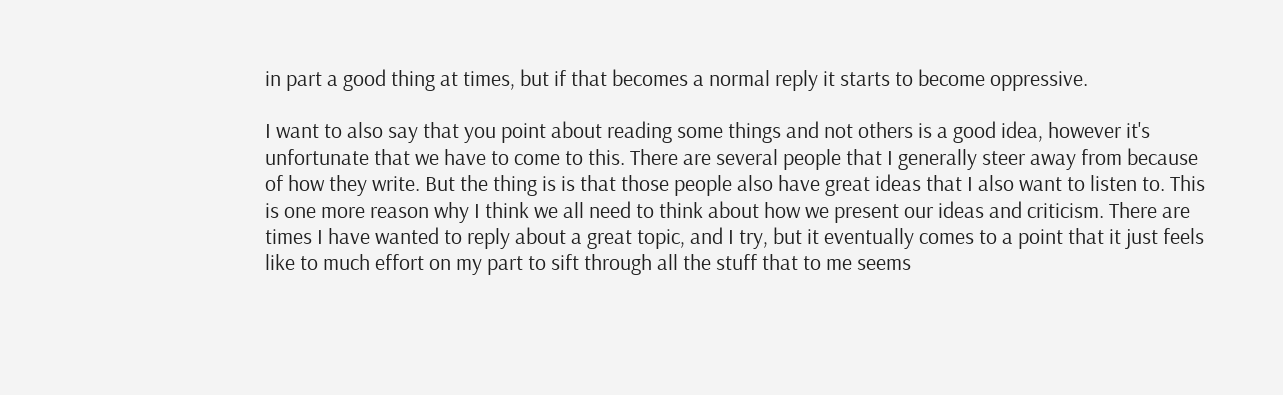in part a good thing at times, but if that becomes a normal reply it starts to become oppressive.

I want to also say that you point about reading some things and not others is a good idea, however it's unfortunate that we have to come to this. There are several people that I generally steer away from because of how they write. But the thing is is that those people also have great ideas that I also want to listen to. This is one more reason why I think we all need to think about how we present our ideas and criticism. There are times I have wanted to reply about a great topic, and I try, but it eventually comes to a point that it just feels like to much effort on my part to sift through all the stuff that to me seems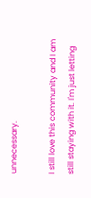unnecessary.

I still love this community and I am still staying with it. I'm just letting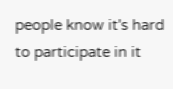people know it's hard to participate in it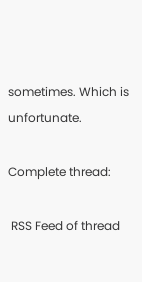sometimes. Which is unfortunate.

Complete thread:

 RSS Feed of thread